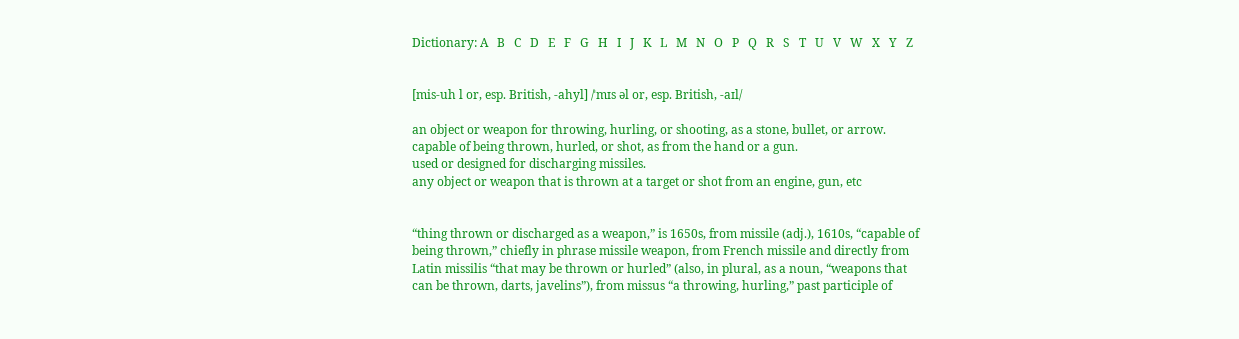Dictionary: A   B   C   D   E   F   G   H   I   J   K   L   M   N   O   P   Q   R   S   T   U   V   W   X   Y   Z


[mis-uh l or, esp. British, -ahyl] /ˈmɪs əl or, esp. British, -aɪl/

an object or weapon for throwing, hurling, or shooting, as a stone, bullet, or arrow.
capable of being thrown, hurled, or shot, as from the hand or a gun.
used or designed for discharging missiles.
any object or weapon that is thrown at a target or shot from an engine, gun, etc


“thing thrown or discharged as a weapon,” is 1650s, from missile (adj.), 1610s, “capable of being thrown,” chiefly in phrase missile weapon, from French missile and directly from Latin missilis “that may be thrown or hurled” (also, in plural, as a noun, “weapons that can be thrown, darts, javelins”), from missus “a throwing, hurling,” past participle of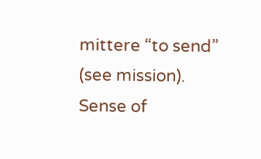mittere “to send” (see mission). Sense of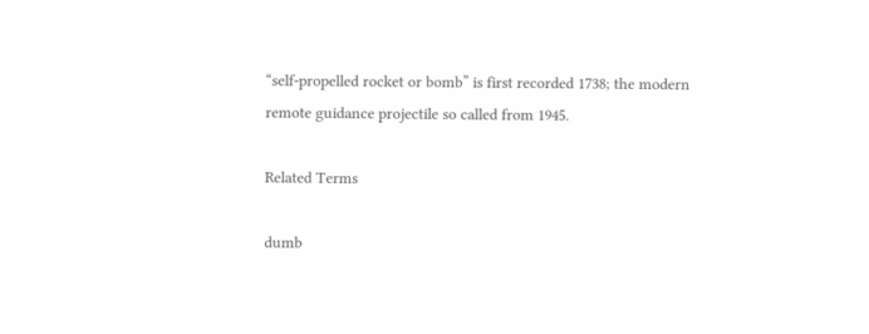“self-propelled rocket or bomb” is first recorded 1738; the modern remote guidance projectile so called from 1945.

Related Terms

dumb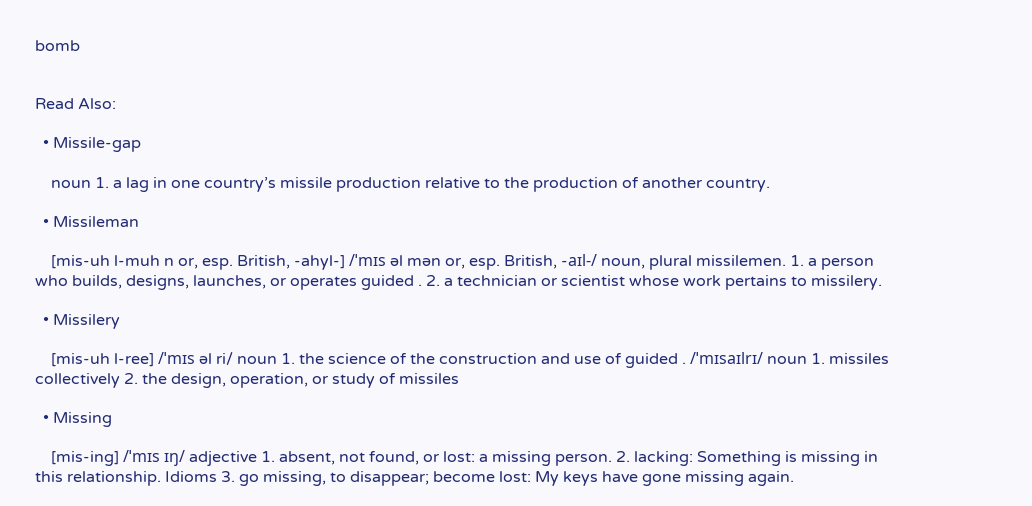bomb


Read Also:

  • Missile-gap

    noun 1. a lag in one country’s missile production relative to the production of another country.

  • Missileman

    [mis-uh l-muh n or, esp. British, -ahyl-] /ˈmɪs əl mən or, esp. British, -aɪl-/ noun, plural missilemen. 1. a person who builds, designs, launches, or operates guided . 2. a technician or scientist whose work pertains to missilery.

  • Missilery

    [mis-uh l-ree] /ˈmɪs əl ri/ noun 1. the science of the construction and use of guided . /ˈmɪsaɪlrɪ/ noun 1. missiles collectively 2. the design, operation, or study of missiles

  • Missing

    [mis-ing] /ˈmɪs ɪŋ/ adjective 1. absent, not found, or lost: a missing person. 2. lacking: Something is missing in this relationship. Idioms 3. go missing, to disappear; become lost: My keys have gone missing again.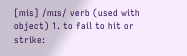[mis] /mɪs/ verb (used with object) 1. to fail to hit or strike: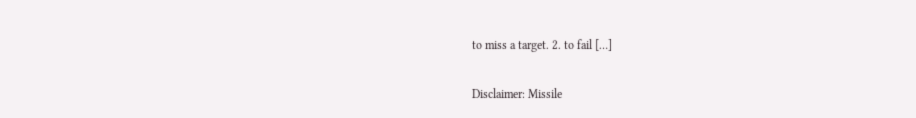to miss a target. 2. to fail […]

Disclaimer: Missile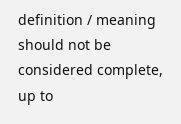definition / meaning should not be considered complete, up to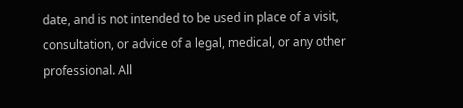date, and is not intended to be used in place of a visit, consultation, or advice of a legal, medical, or any other professional. All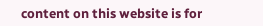content on this website is for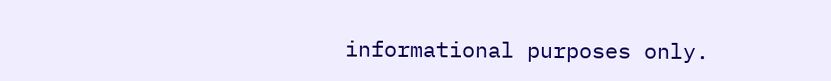informational purposes only.